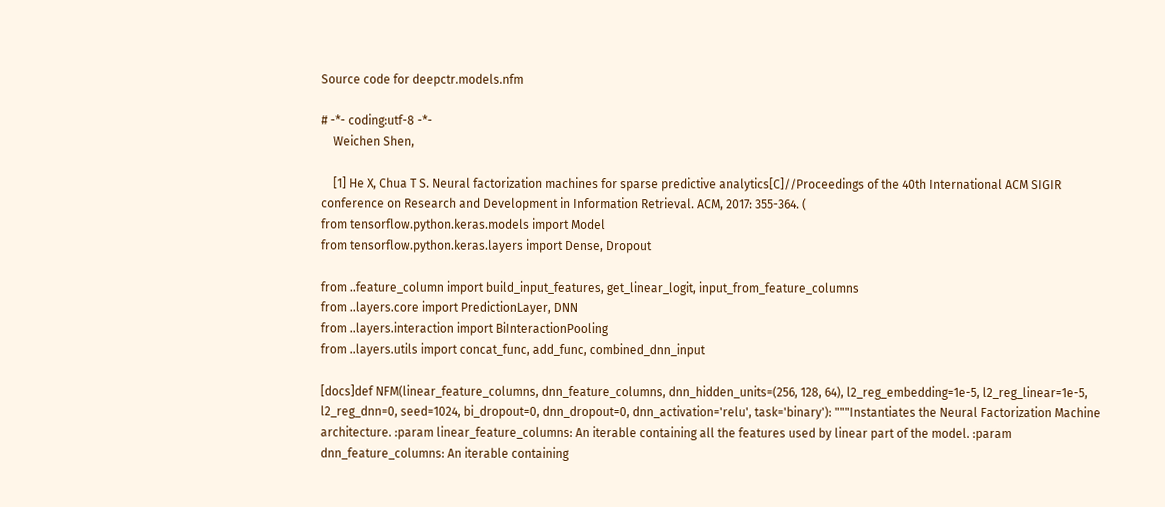Source code for deepctr.models.nfm

# -*- coding:utf-8 -*-
    Weichen Shen,

    [1] He X, Chua T S. Neural factorization machines for sparse predictive analytics[C]//Proceedings of the 40th International ACM SIGIR conference on Research and Development in Information Retrieval. ACM, 2017: 355-364. (
from tensorflow.python.keras.models import Model
from tensorflow.python.keras.layers import Dense, Dropout

from ..feature_column import build_input_features, get_linear_logit, input_from_feature_columns
from ..layers.core import PredictionLayer, DNN
from ..layers.interaction import BiInteractionPooling
from ..layers.utils import concat_func, add_func, combined_dnn_input

[docs]def NFM(linear_feature_columns, dnn_feature_columns, dnn_hidden_units=(256, 128, 64), l2_reg_embedding=1e-5, l2_reg_linear=1e-5, l2_reg_dnn=0, seed=1024, bi_dropout=0, dnn_dropout=0, dnn_activation='relu', task='binary'): """Instantiates the Neural Factorization Machine architecture. :param linear_feature_columns: An iterable containing all the features used by linear part of the model. :param dnn_feature_columns: An iterable containing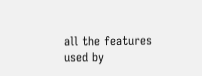all the features used by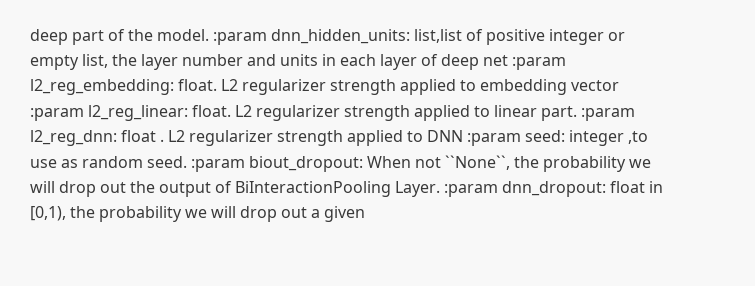deep part of the model. :param dnn_hidden_units: list,list of positive integer or empty list, the layer number and units in each layer of deep net :param l2_reg_embedding: float. L2 regularizer strength applied to embedding vector :param l2_reg_linear: float. L2 regularizer strength applied to linear part. :param l2_reg_dnn: float . L2 regularizer strength applied to DNN :param seed: integer ,to use as random seed. :param biout_dropout: When not ``None``, the probability we will drop out the output of BiInteractionPooling Layer. :param dnn_dropout: float in [0,1), the probability we will drop out a given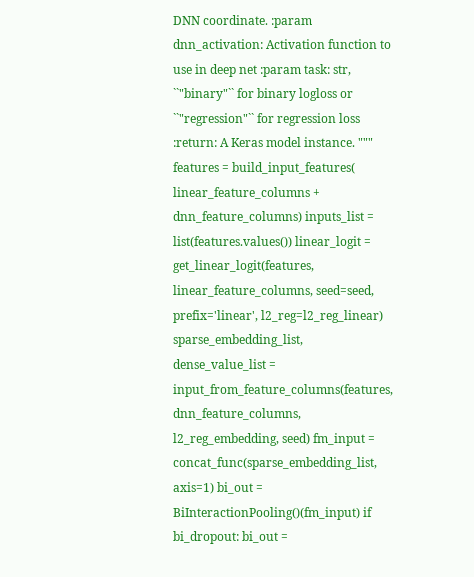DNN coordinate. :param dnn_activation: Activation function to use in deep net :param task: str, ``"binary"`` for binary logloss or ``"regression"`` for regression loss :return: A Keras model instance. """ features = build_input_features( linear_feature_columns + dnn_feature_columns) inputs_list = list(features.values()) linear_logit = get_linear_logit(features, linear_feature_columns, seed=seed, prefix='linear', l2_reg=l2_reg_linear) sparse_embedding_list, dense_value_list = input_from_feature_columns(features, dnn_feature_columns, l2_reg_embedding, seed) fm_input = concat_func(sparse_embedding_list, axis=1) bi_out = BiInteractionPooling()(fm_input) if bi_dropout: bi_out =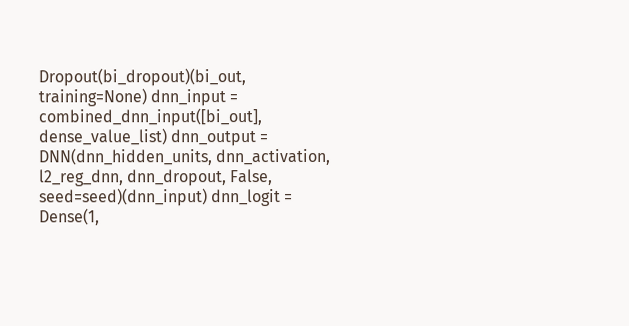Dropout(bi_dropout)(bi_out, training=None) dnn_input = combined_dnn_input([bi_out], dense_value_list) dnn_output = DNN(dnn_hidden_units, dnn_activation, l2_reg_dnn, dnn_dropout, False, seed=seed)(dnn_input) dnn_logit = Dense(1,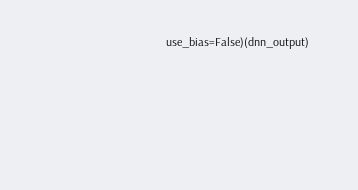use_bias=False)(dnn_output)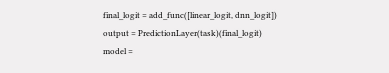final_logit = add_func([linear_logit, dnn_logit]) output = PredictionLayer(task)(final_logit) model =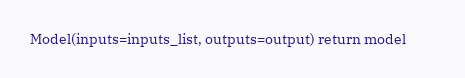Model(inputs=inputs_list, outputs=output) return model